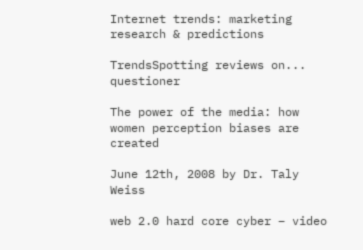Internet trends: marketing research & predictions

TrendsSpotting reviews on... questioner

The power of the media: how women perception biases are created

June 12th, 2008 by Dr. Taly Weiss

web 2.0 hard core cyber – video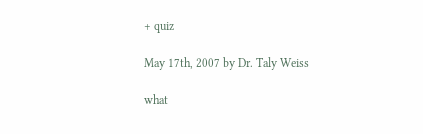+ quiz

May 17th, 2007 by Dr. Taly Weiss

what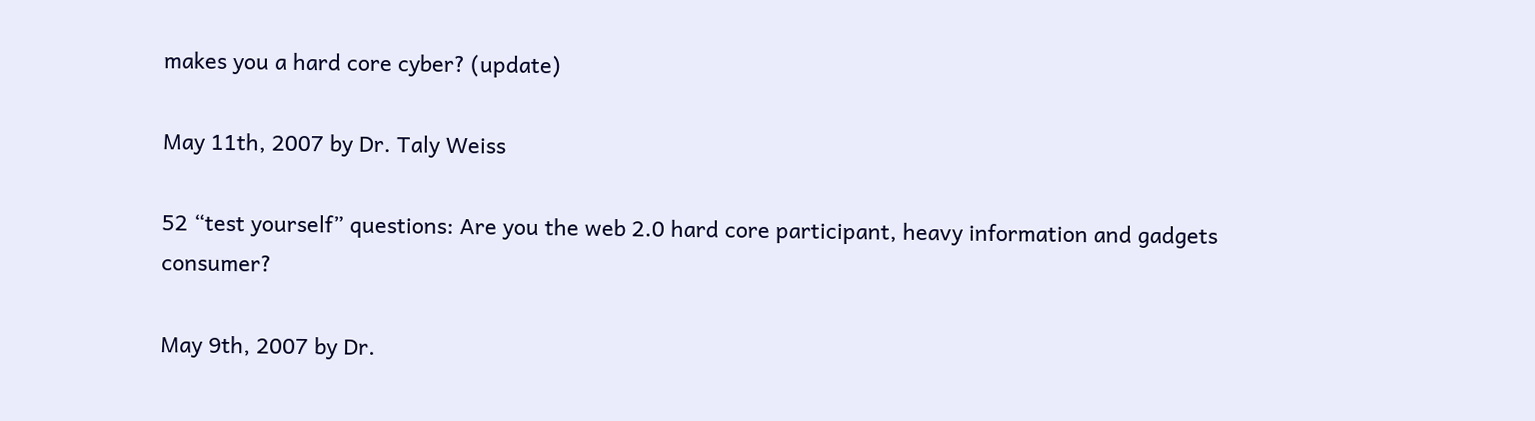makes you a hard core cyber? (update)

May 11th, 2007 by Dr. Taly Weiss

52 “test yourself” questions: Are you the web 2.0 hard core participant, heavy information and gadgets consumer?

May 9th, 2007 by Dr.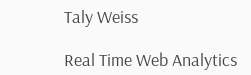Taly Weiss

Real Time Web Analytics